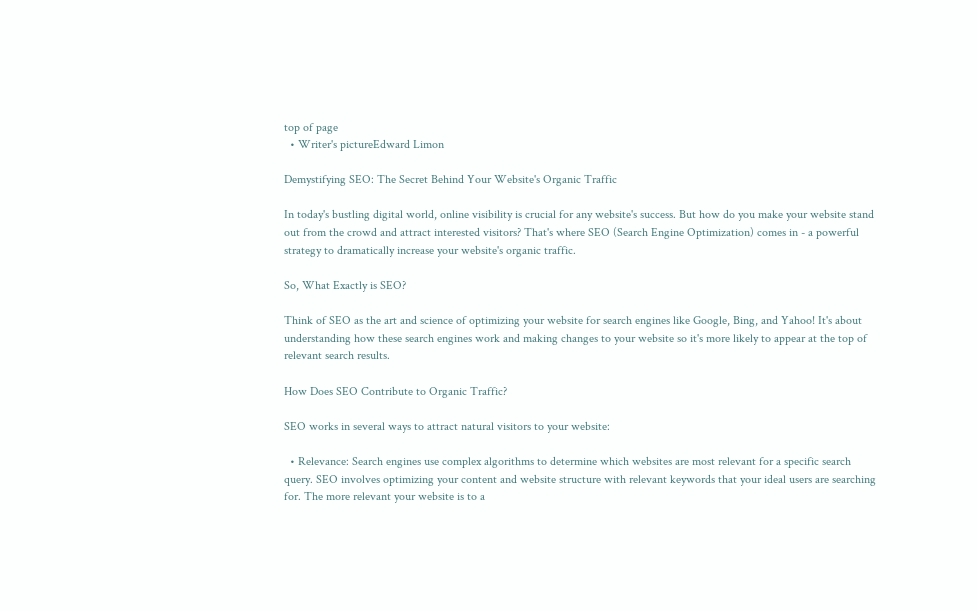top of page
  • Writer's pictureEdward Limon

Demystifying SEO: The Secret Behind Your Website's Organic Traffic

In today's bustling digital world, online visibility is crucial for any website's success. But how do you make your website stand out from the crowd and attract interested visitors? That's where SEO (Search Engine Optimization) comes in - a powerful strategy to dramatically increase your website's organic traffic.

So, What Exactly is SEO?

Think of SEO as the art and science of optimizing your website for search engines like Google, Bing, and Yahoo! It's about understanding how these search engines work and making changes to your website so it's more likely to appear at the top of relevant search results.

How Does SEO Contribute to Organic Traffic?

SEO works in several ways to attract natural visitors to your website:

  • Relevance: Search engines use complex algorithms to determine which websites are most relevant for a specific search query. SEO involves optimizing your content and website structure with relevant keywords that your ideal users are searching for. The more relevant your website is to a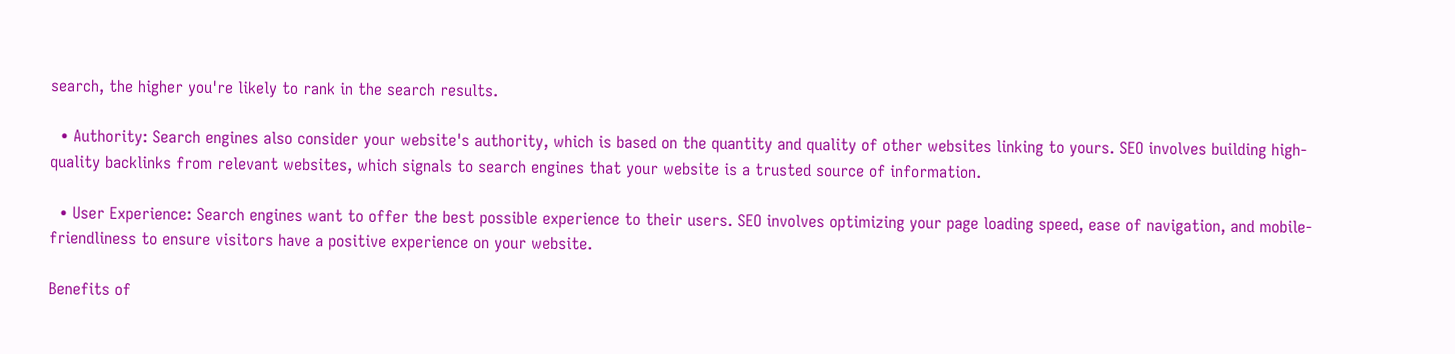search, the higher you're likely to rank in the search results.

  • Authority: Search engines also consider your website's authority, which is based on the quantity and quality of other websites linking to yours. SEO involves building high-quality backlinks from relevant websites, which signals to search engines that your website is a trusted source of information.

  • User Experience: Search engines want to offer the best possible experience to their users. SEO involves optimizing your page loading speed, ease of navigation, and mobile-friendliness to ensure visitors have a positive experience on your website.

Benefits of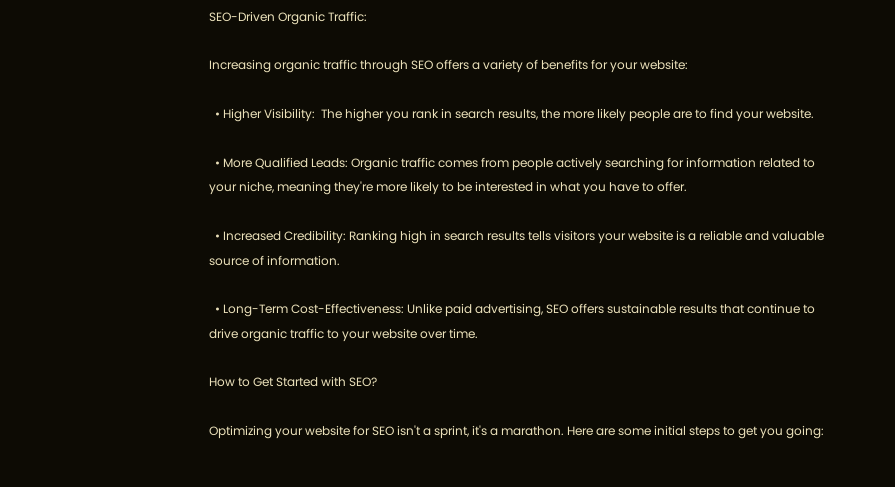SEO-Driven Organic Traffic:

Increasing organic traffic through SEO offers a variety of benefits for your website:

  • Higher Visibility:  The higher you rank in search results, the more likely people are to find your website.

  • More Qualified Leads: Organic traffic comes from people actively searching for information related to your niche, meaning they're more likely to be interested in what you have to offer.

  • Increased Credibility: Ranking high in search results tells visitors your website is a reliable and valuable source of information.

  • Long-Term Cost-Effectiveness: Unlike paid advertising, SEO offers sustainable results that continue to drive organic traffic to your website over time.

How to Get Started with SEO?

Optimizing your website for SEO isn't a sprint, it's a marathon. Here are some initial steps to get you going: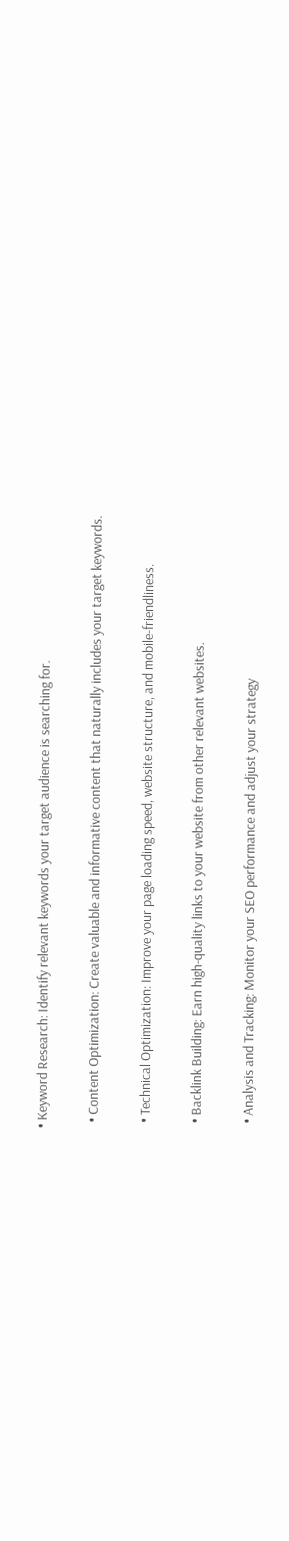• Keyword Research: Identify relevant keywords your target audience is searching for.

  • Content Optimization: Create valuable and informative content that naturally includes your target keywords.

  • Technical Optimization: Improve your page loading speed, website structure, and mobile-friendliness.

  • Backlink Building: Earn high-quality links to your website from other relevant websites.

  • Analysis and Tracking: Monitor your SEO performance and adjust your strategy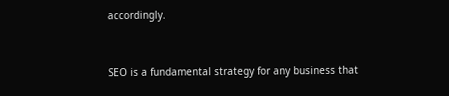accordingly.


SEO is a fundamental strategy for any business that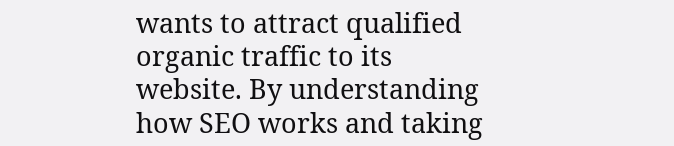wants to attract qualified organic traffic to its website. By understanding how SEO works and taking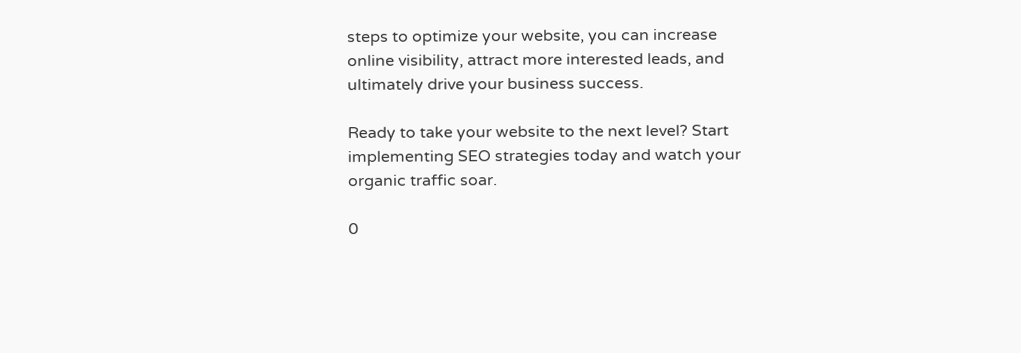steps to optimize your website, you can increase online visibility, attract more interested leads, and ultimately drive your business success.

Ready to take your website to the next level? Start implementing SEO strategies today and watch your organic traffic soar.

0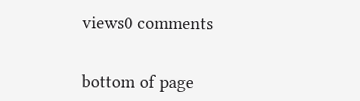views0 comments


bottom of page